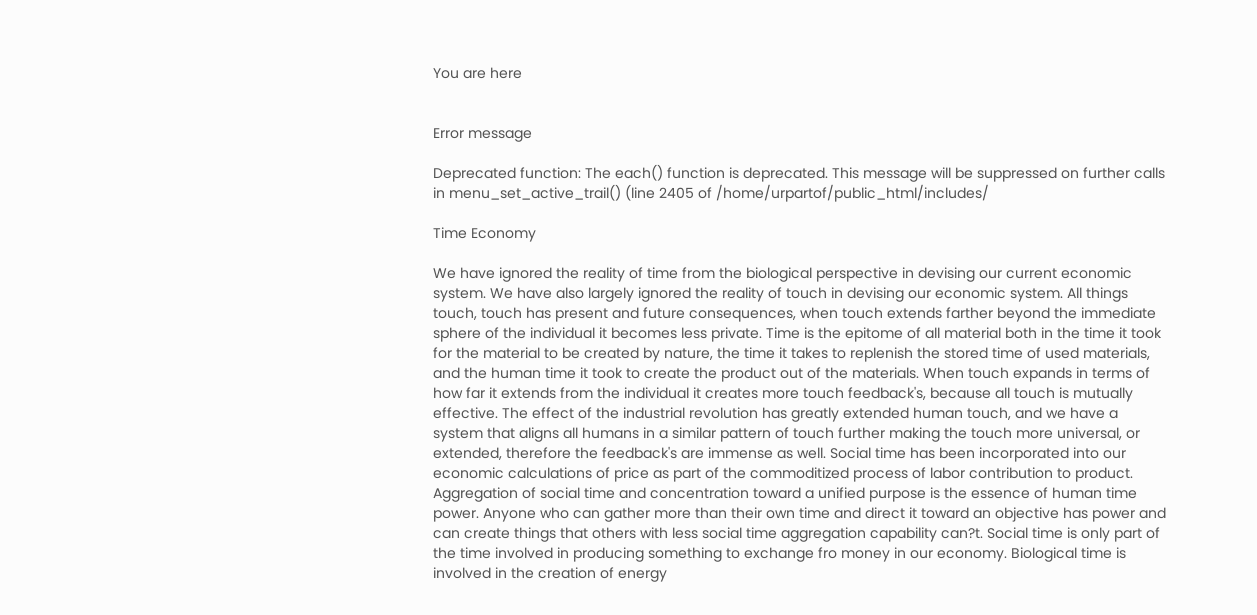You are here


Error message

Deprecated function: The each() function is deprecated. This message will be suppressed on further calls in menu_set_active_trail() (line 2405 of /home/urpartof/public_html/includes/

Time Economy

We have ignored the reality of time from the biological perspective in devising our current economic system. We have also largely ignored the reality of touch in devising our economic system. All things touch, touch has present and future consequences, when touch extends farther beyond the immediate sphere of the individual it becomes less private. Time is the epitome of all material both in the time it took for the material to be created by nature, the time it takes to replenish the stored time of used materials, and the human time it took to create the product out of the materials. When touch expands in terms of how far it extends from the individual it creates more touch feedback's, because all touch is mutually effective. The effect of the industrial revolution has greatly extended human touch, and we have a system that aligns all humans in a similar pattern of touch further making the touch more universal, or extended, therefore the feedback's are immense as well. Social time has been incorporated into our economic calculations of price as part of the commoditized process of labor contribution to product. Aggregation of social time and concentration toward a unified purpose is the essence of human time power. Anyone who can gather more than their own time and direct it toward an objective has power and can create things that others with less social time aggregation capability can?t. Social time is only part of the time involved in producing something to exchange fro money in our economy. Biological time is involved in the creation of energy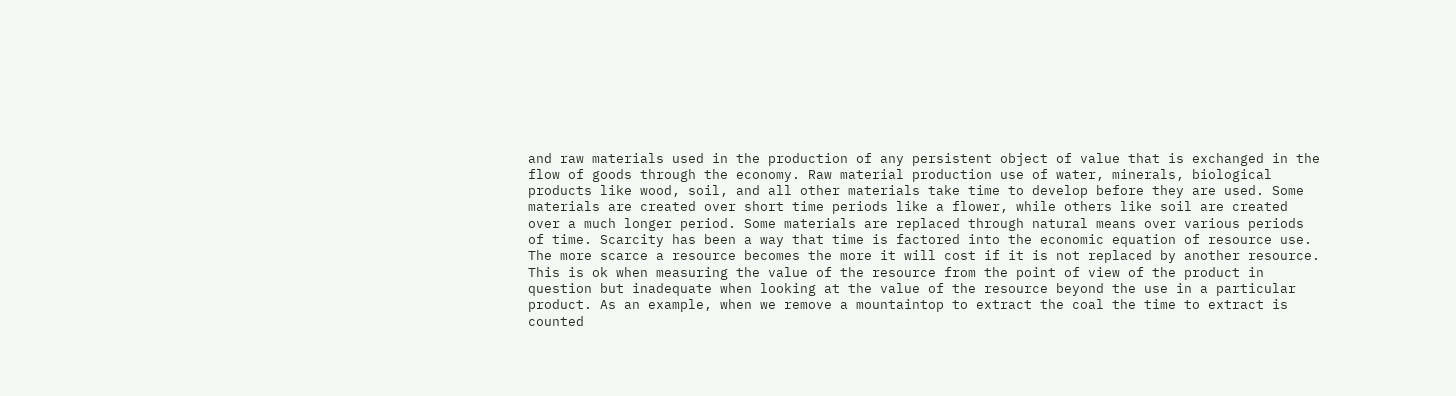and raw materials used in the production of any persistent object of value that is exchanged in the flow of goods through the economy. Raw material production use of water, minerals, biological products like wood, soil, and all other materials take time to develop before they are used. Some materials are created over short time periods like a flower, while others like soil are created over a much longer period. Some materials are replaced through natural means over various periods of time. Scarcity has been a way that time is factored into the economic equation of resource use. The more scarce a resource becomes the more it will cost if it is not replaced by another resource. This is ok when measuring the value of the resource from the point of view of the product in question but inadequate when looking at the value of the resource beyond the use in a particular product. As an example, when we remove a mountaintop to extract the coal the time to extract is counted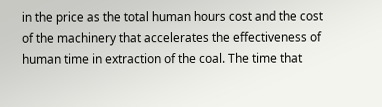in the price as the total human hours cost and the cost of the machinery that accelerates the effectiveness of human time in extraction of the coal. The time that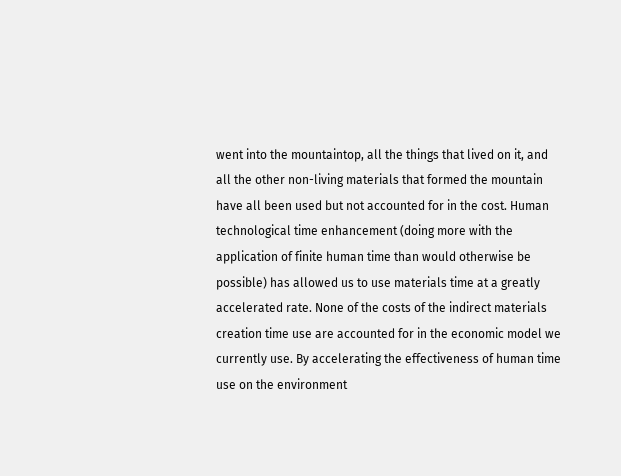went into the mountaintop, all the things that lived on it, and all the other non-living materials that formed the mountain have all been used but not accounted for in the cost. Human technological time enhancement (doing more with the application of finite human time than would otherwise be possible) has allowed us to use materials time at a greatly accelerated rate. None of the costs of the indirect materials creation time use are accounted for in the economic model we currently use. By accelerating the effectiveness of human time use on the environment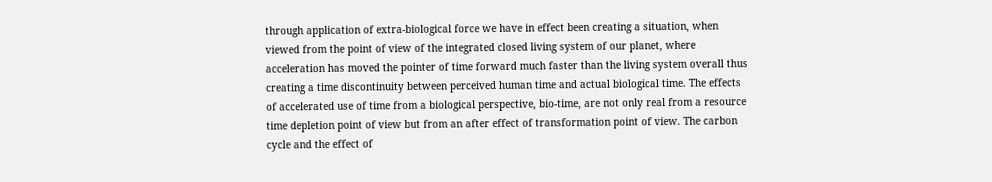through application of extra-biological force we have in effect been creating a situation, when viewed from the point of view of the integrated closed living system of our planet, where acceleration has moved the pointer of time forward much faster than the living system overall thus creating a time discontinuity between perceived human time and actual biological time. The effects of accelerated use of time from a biological perspective, bio-time, are not only real from a resource time depletion point of view but from an after effect of transformation point of view. The carbon cycle and the effect of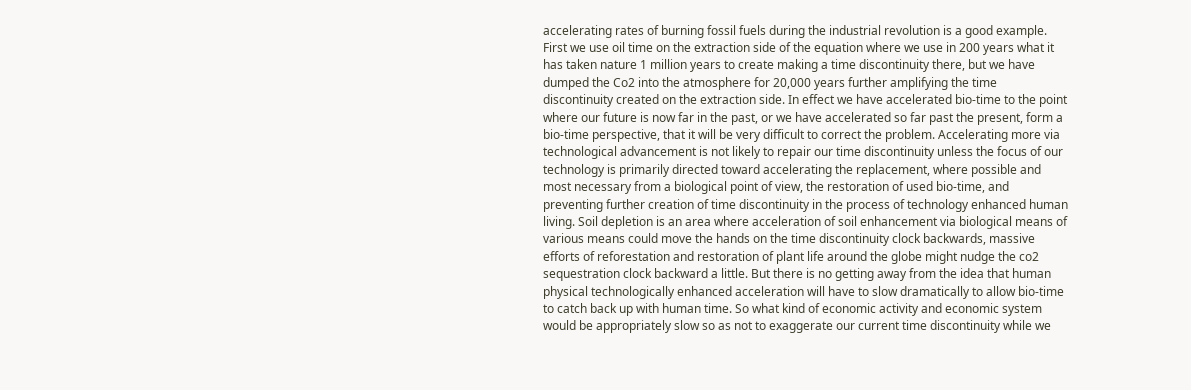accelerating rates of burning fossil fuels during the industrial revolution is a good example. First we use oil time on the extraction side of the equation where we use in 200 years what it has taken nature 1 million years to create making a time discontinuity there, but we have dumped the Co2 into the atmosphere for 20,000 years further amplifying the time discontinuity created on the extraction side. In effect we have accelerated bio-time to the point where our future is now far in the past, or we have accelerated so far past the present, form a bio-time perspective, that it will be very difficult to correct the problem. Accelerating more via technological advancement is not likely to repair our time discontinuity unless the focus of our technology is primarily directed toward accelerating the replacement, where possible and most necessary from a biological point of view, the restoration of used bio-time, and preventing further creation of time discontinuity in the process of technology enhanced human living. Soil depletion is an area where acceleration of soil enhancement via biological means of various means could move the hands on the time discontinuity clock backwards, massive efforts of reforestation and restoration of plant life around the globe might nudge the co2 sequestration clock backward a little. But there is no getting away from the idea that human physical technologically enhanced acceleration will have to slow dramatically to allow bio-time to catch back up with human time. So what kind of economic activity and economic system would be appropriately slow so as not to exaggerate our current time discontinuity while we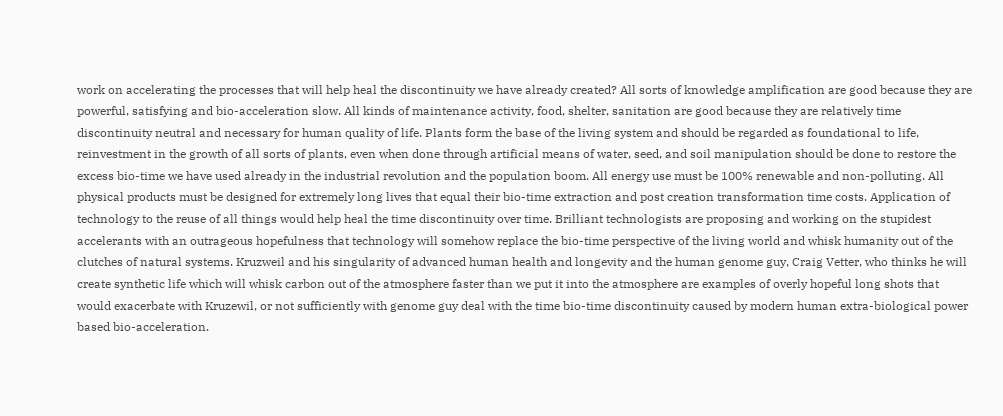work on accelerating the processes that will help heal the discontinuity we have already created? All sorts of knowledge amplification are good because they are powerful, satisfying and bio-acceleration slow. All kinds of maintenance activity, food, shelter, sanitation are good because they are relatively time discontinuity neutral and necessary for human quality of life. Plants form the base of the living system and should be regarded as foundational to life, reinvestment in the growth of all sorts of plants, even when done through artificial means of water, seed, and soil manipulation should be done to restore the excess bio-time we have used already in the industrial revolution and the population boom. All energy use must be 100% renewable and non-polluting. All physical products must be designed for extremely long lives that equal their bio-time extraction and post creation transformation time costs. Application of technology to the reuse of all things would help heal the time discontinuity over time. Brilliant technologists are proposing and working on the stupidest accelerants with an outrageous hopefulness that technology will somehow replace the bio-time perspective of the living world and whisk humanity out of the clutches of natural systems. Kruzweil and his singularity of advanced human health and longevity and the human genome guy, Craig Vetter, who thinks he will create synthetic life which will whisk carbon out of the atmosphere faster than we put it into the atmosphere are examples of overly hopeful long shots that would exacerbate with Kruzewil, or not sufficiently with genome guy deal with the time bio-time discontinuity caused by modern human extra-biological power based bio-acceleration.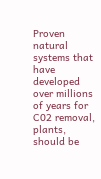Proven natural systems that have developed over millions of years for C02 removal, plants, should be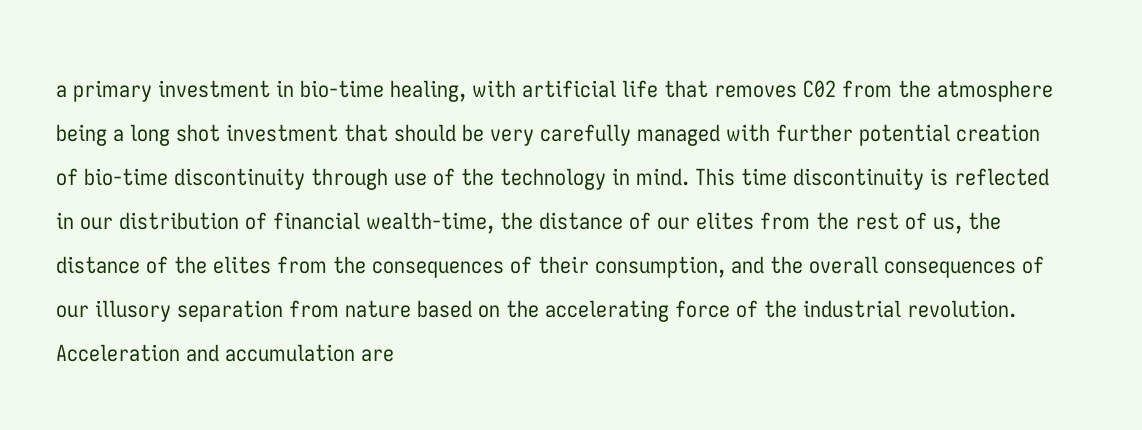a primary investment in bio-time healing, with artificial life that removes C02 from the atmosphere being a long shot investment that should be very carefully managed with further potential creation of bio-time discontinuity through use of the technology in mind. This time discontinuity is reflected in our distribution of financial wealth-time, the distance of our elites from the rest of us, the distance of the elites from the consequences of their consumption, and the overall consequences of our illusory separation from nature based on the accelerating force of the industrial revolution. Acceleration and accumulation are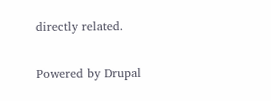directly related.

Powered by Drupal